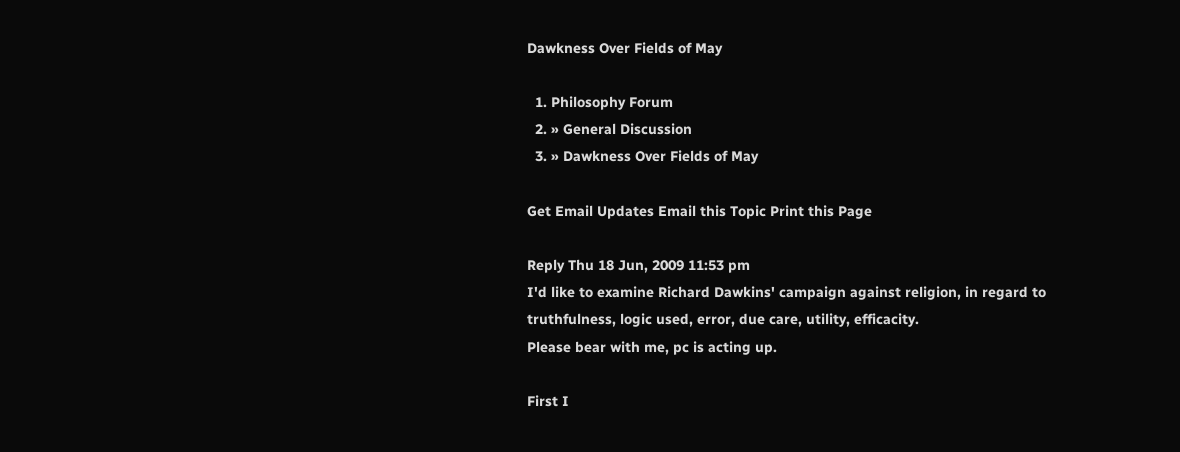Dawkness Over Fields of May

  1. Philosophy Forum
  2. » General Discussion
  3. » Dawkness Over Fields of May

Get Email Updates Email this Topic Print this Page

Reply Thu 18 Jun, 2009 11:53 pm
I'd like to examine Richard Dawkins' campaign against religion, in regard to truthfulness, logic used, error, due care, utility, efficacity.
Please bear with me, pc is acting up.

First I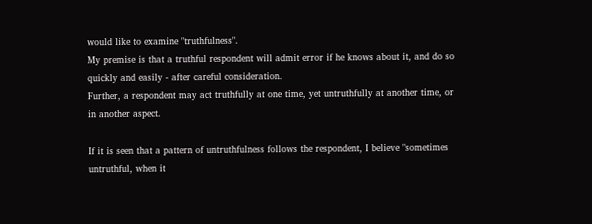would like to examine "truthfulness".
My premise is that a truthful respondent will admit error if he knows about it, and do so quickly and easily - after careful consideration.
Further, a respondent may act truthfully at one time, yet untruthfully at another time, or in another aspect.

If it is seen that a pattern of untruthfulness follows the respondent, I believe "sometimes untruthful, when it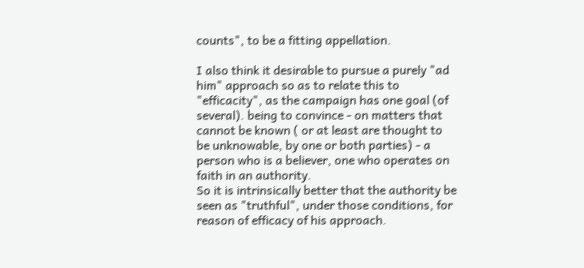counts", to be a fitting appellation.

I also think it desirable to pursue a purely "ad him" approach so as to relate this to "efficacity", as the campaign has one goal (of several). being to convince - on matters that cannot be known ( or at least are thought to be unknowable, by one or both parties) - a person who is a believer, one who operates on faith in an authority.
So it is intrinsically better that the authority be seen as "truthful", under those conditions, for reason of efficacy of his approach.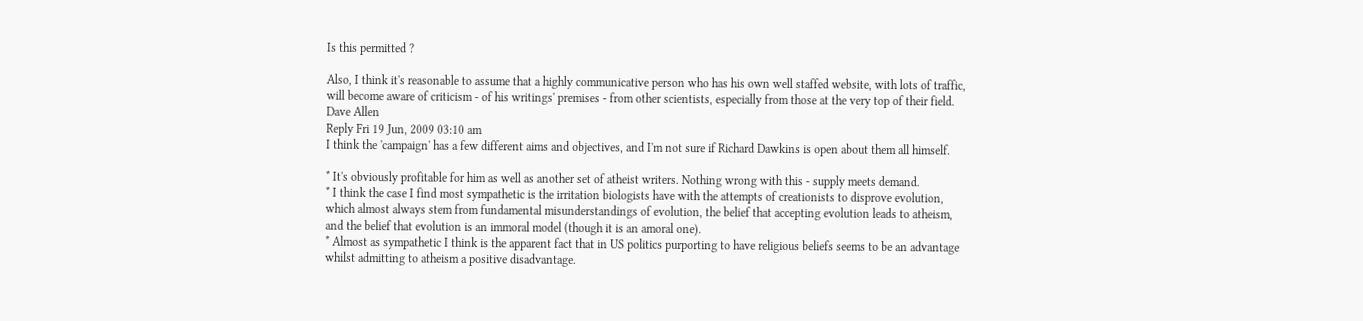Is this permitted ?

Also, I think it's reasonable to assume that a highly communicative person who has his own well staffed website, with lots of traffic, will become aware of criticism - of his writings' premises - from other scientists, especially from those at the very top of their field.
Dave Allen
Reply Fri 19 Jun, 2009 03:10 am
I think the 'campaign' has a few different aims and objectives, and I'm not sure if Richard Dawkins is open about them all himself.

* It's obviously profitable for him as well as another set of atheist writers. Nothing wrong with this - supply meets demand.
* I think the case I find most sympathetic is the irritation biologists have with the attempts of creationists to disprove evolution, which almost always stem from fundamental misunderstandings of evolution, the belief that accepting evolution leads to atheism, and the belief that evolution is an immoral model (though it is an amoral one).
* Almost as sympathetic I think is the apparent fact that in US politics purporting to have religious beliefs seems to be an advantage whilst admitting to atheism a positive disadvantage.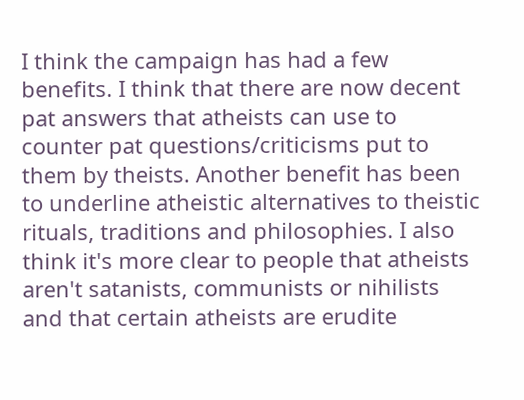I think the campaign has had a few benefits. I think that there are now decent pat answers that atheists can use to counter pat questions/criticisms put to them by theists. Another benefit has been to underline atheistic alternatives to theistic rituals, traditions and philosophies. I also think it's more clear to people that atheists aren't satanists, communists or nihilists and that certain atheists are erudite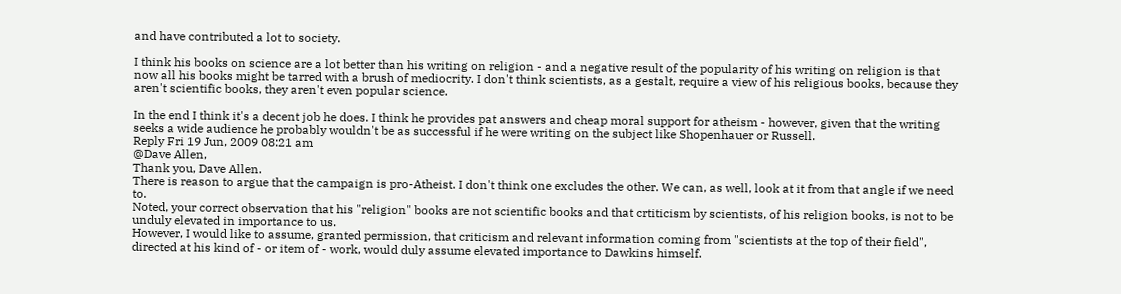and have contributed a lot to society.

I think his books on science are a lot better than his writing on religion - and a negative result of the popularity of his writing on religion is that now all his books might be tarred with a brush of mediocrity. I don't think scientists, as a gestalt, require a view of his religious books, because they aren't scientific books, they aren't even popular science.

In the end I think it's a decent job he does. I think he provides pat answers and cheap moral support for atheism - however, given that the writing seeks a wide audience he probably wouldn't be as successful if he were writing on the subject like Shopenhauer or Russell.
Reply Fri 19 Jun, 2009 08:21 am
@Dave Allen,
Thank you, Dave Allen.
There is reason to argue that the campaign is pro-Atheist. I don't think one excludes the other. We can, as well, look at it from that angle if we need to.
Noted, your correct observation that his "religion" books are not scientific books and that crtiticism by scientists, of his religion books, is not to be unduly elevated in importance to us.
However, I would like to assume, granted permission, that criticism and relevant information coming from "scientists at the top of their field", directed at his kind of - or item of - work, would duly assume elevated importance to Dawkins himself.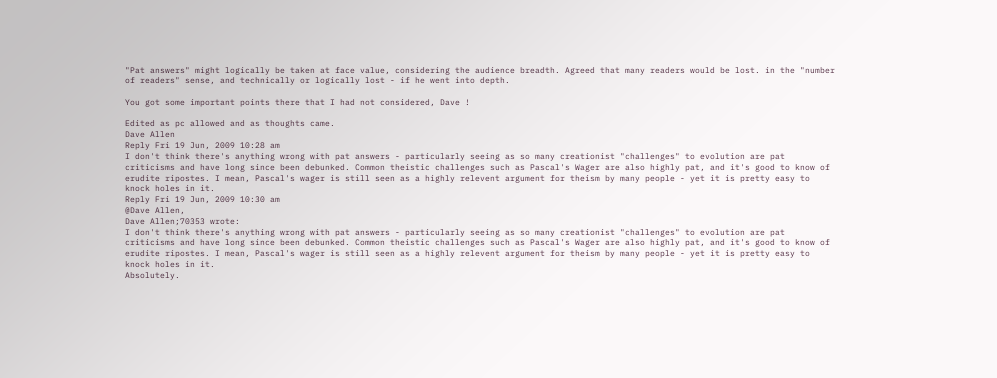"Pat answers" might logically be taken at face value, considering the audience breadth. Agreed that many readers would be lost. in the "number of readers" sense, and technically or logically lost - if he went into depth.

You got some important points there that I had not considered, Dave !

Edited as pc allowed and as thoughts came.
Dave Allen
Reply Fri 19 Jun, 2009 10:28 am
I don't think there's anything wrong with pat answers - particularly seeing as so many creationist "challenges" to evolution are pat criticisms and have long since been debunked. Common theistic challenges such as Pascal's Wager are also highly pat, and it's good to know of erudite ripostes. I mean, Pascal's wager is still seen as a highly relevent argument for theism by many people - yet it is pretty easy to knock holes in it.
Reply Fri 19 Jun, 2009 10:30 am
@Dave Allen,
Dave Allen;70353 wrote:
I don't think there's anything wrong with pat answers - particularly seeing as so many creationist "challenges" to evolution are pat criticisms and have long since been debunked. Common theistic challenges such as Pascal's Wager are also highly pat, and it's good to know of erudite ripostes. I mean, Pascal's wager is still seen as a highly relevent argument for theism by many people - yet it is pretty easy to knock holes in it.
Absolutely.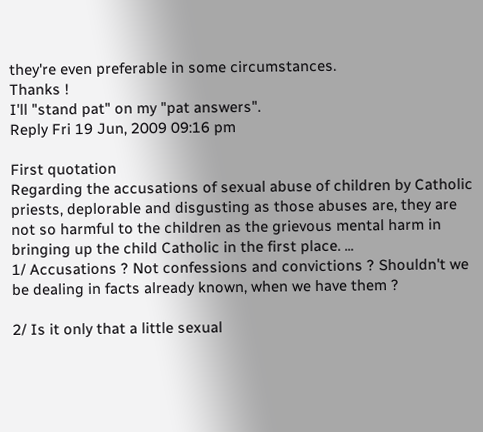they're even preferable in some circumstances.
Thanks !
I'll "stand pat" on my "pat answers".
Reply Fri 19 Jun, 2009 09:16 pm

First quotation
Regarding the accusations of sexual abuse of children by Catholic priests, deplorable and disgusting as those abuses are, they are not so harmful to the children as the grievous mental harm in bringing up the child Catholic in the first place. ...
1/ Accusations ? Not confessions and convictions ? Shouldn't we be dealing in facts already known, when we have them ?

2/ Is it only that a little sexual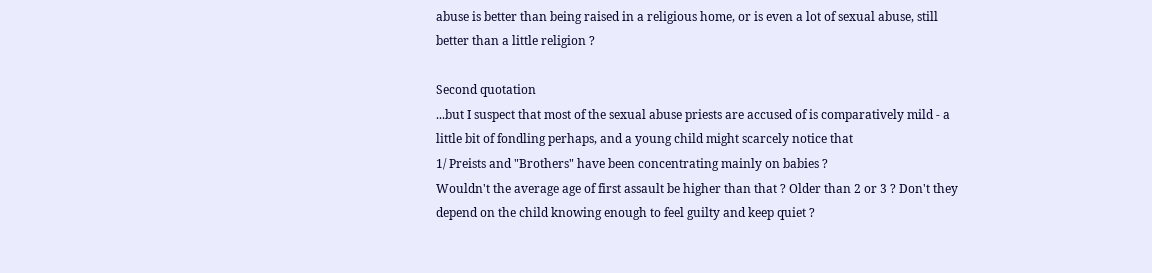abuse is better than being raised in a religious home, or is even a lot of sexual abuse, still better than a little religion ?

Second quotation
...but I suspect that most of the sexual abuse priests are accused of is comparatively mild - a little bit of fondling perhaps, and a young child might scarcely notice that
1/ Preists and "Brothers" have been concentrating mainly on babies ?
Wouldn't the average age of first assault be higher than that ? Older than 2 or 3 ? Don't they depend on the child knowing enough to feel guilty and keep quiet ?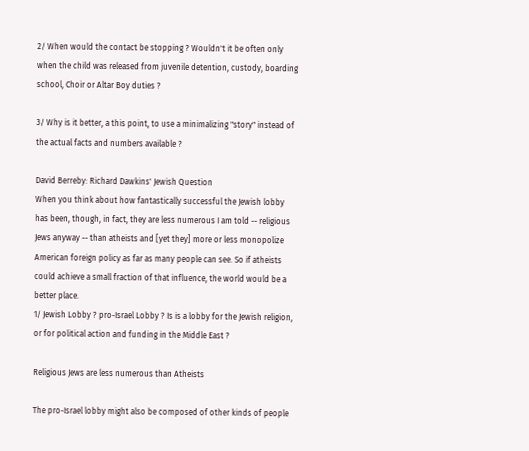2/ When would the contact be stopping ? Wouldn't it be often only when the child was released from juvenile detention, custody, boarding school, Choir or Altar Boy duties ?

3/ Why is it better, a this point, to use a minimalizing "story" instead of the actual facts and numbers available ?

David Berreby: Richard Dawkins' Jewish Question
When you think about how fantastically successful the Jewish lobby has been, though, in fact, they are less numerous I am told -- religious Jews anyway -- than atheists and [yet they] more or less monopolize American foreign policy as far as many people can see. So if atheists could achieve a small fraction of that influence, the world would be a better place.
1/ Jewish Lobby ? pro-Israel Lobby ? Is is a lobby for the Jewish religion, or for political action and funding in the Middle East ?

Religious Jews are less numerous than Atheists

The pro-Israel lobby might also be composed of other kinds of people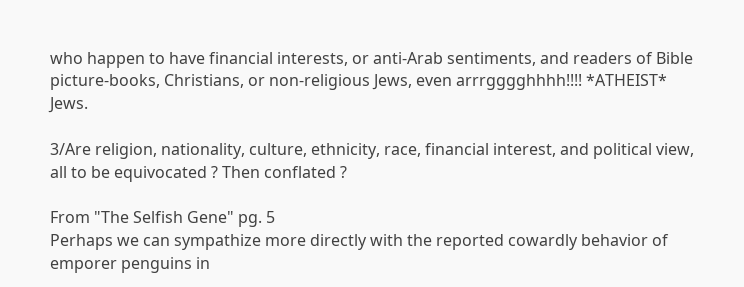who happen to have financial interests, or anti-Arab sentiments, and readers of Bible picture-books, Christians, or non-religious Jews, even arrrgggghhhh!!!! *ATHEIST* Jews.

3/Are religion, nationality, culture, ethnicity, race, financial interest, and political view, all to be equivocated ? Then conflated ?

From "The Selfish Gene" pg. 5
Perhaps we can sympathize more directly with the reported cowardly behavior of emporer penguins in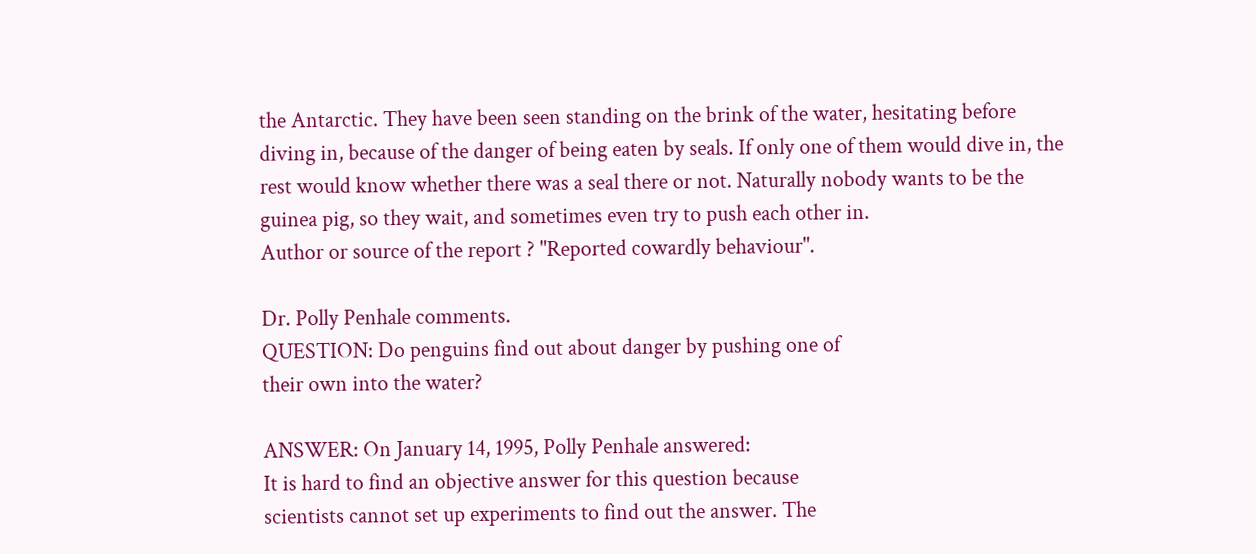the Antarctic. They have been seen standing on the brink of the water, hesitating before diving in, because of the danger of being eaten by seals. If only one of them would dive in, the rest would know whether there was a seal there or not. Naturally nobody wants to be the guinea pig, so they wait, and sometimes even try to push each other in.
Author or source of the report ? "Reported cowardly behaviour".

Dr. Polly Penhale comments.
QUESTION: Do penguins find out about danger by pushing one of
their own into the water?

ANSWER: On January 14, 1995, Polly Penhale answered:
It is hard to find an objective answer for this question because
scientists cannot set up experiments to find out the answer. The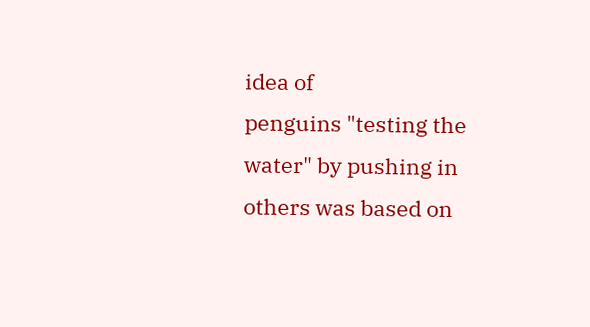idea of
penguins "testing the water" by pushing in others was based on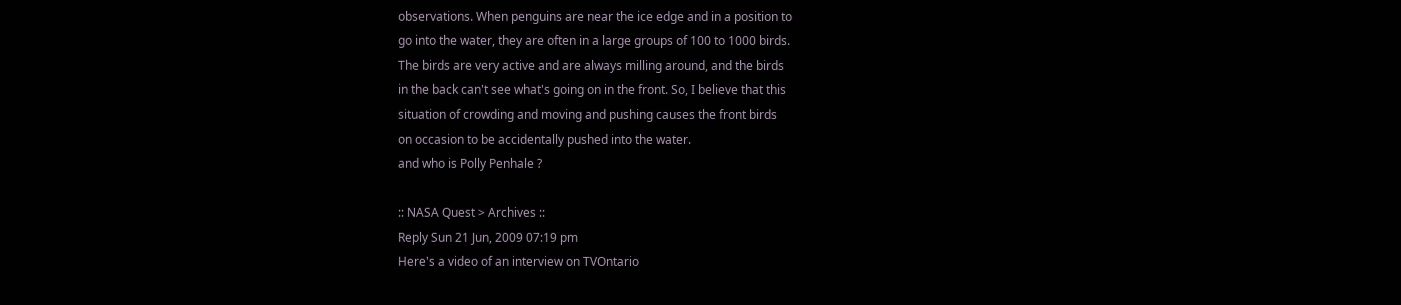observations. When penguins are near the ice edge and in a position to
go into the water, they are often in a large groups of 100 to 1000 birds.
The birds are very active and are always milling around, and the birds
in the back can't see what's going on in the front. So, I believe that this
situation of crowding and moving and pushing causes the front birds
on occasion to be accidentally pushed into the water.
and who is Polly Penhale ?

:: NASA Quest > Archives ::
Reply Sun 21 Jun, 2009 07:19 pm
Here's a video of an interview on TVOntario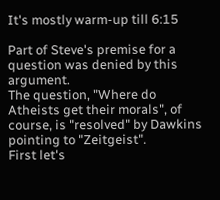It's mostly warm-up till 6:15

Part of Steve's premise for a question was denied by this argument.
The question, "Where do Atheists get their morals", of course, is "resolved" by Dawkins pointing to "Zeitgeist".
First let's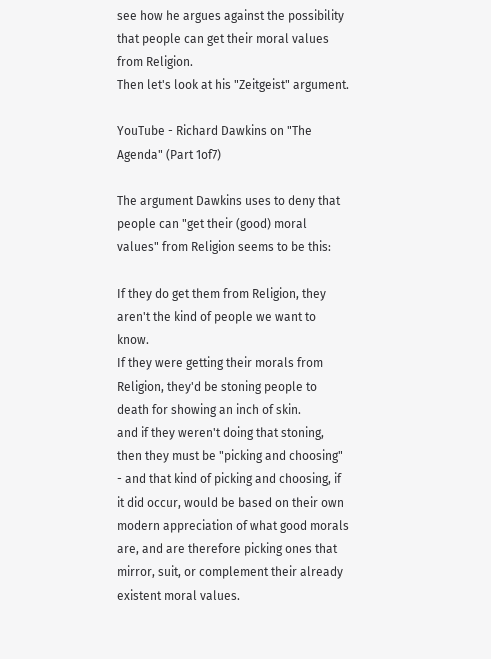see how he argues against the possibility that people can get their moral values from Religion.
Then let's look at his "Zeitgeist" argument.

YouTube - Richard Dawkins on "The Agenda" (Part 1of7)

The argument Dawkins uses to deny that people can "get their (good) moral values" from Religion seems to be this:

If they do get them from Religion, they aren't the kind of people we want to know.
If they were getting their morals from Religion, they'd be stoning people to death for showing an inch of skin.
and if they weren't doing that stoning, then they must be "picking and choosing" - and that kind of picking and choosing, if it did occur, would be based on their own modern appreciation of what good morals are, and are therefore picking ones that mirror, suit, or complement their already existent moral values.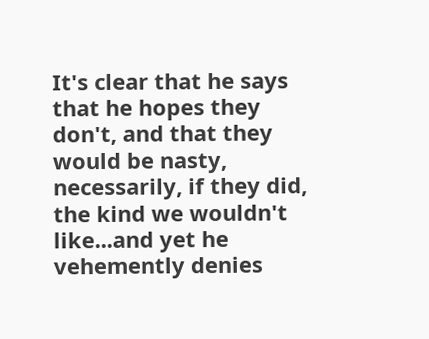It's clear that he says that he hopes they don't, and that they would be nasty, necessarily, if they did, the kind we wouldn't like...and yet he vehemently denies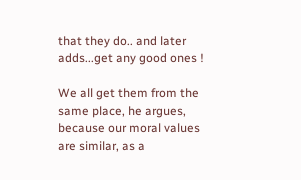that they do.. and later adds...get any good ones !

We all get them from the same place, he argues, because our moral values are similar, as a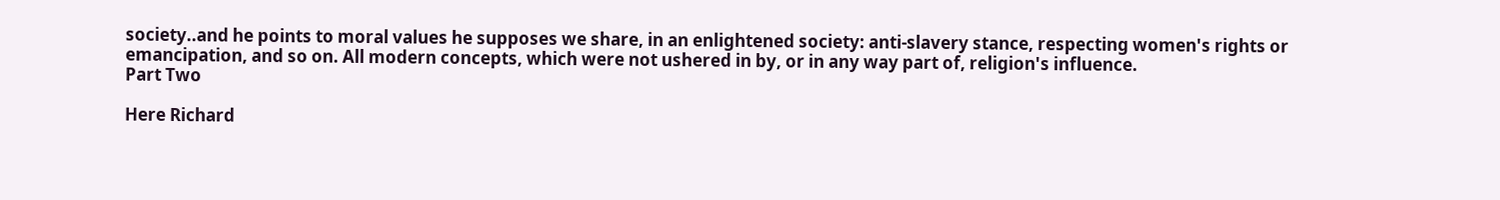society..and he points to moral values he supposes we share, in an enlightened society: anti-slavery stance, respecting women's rights or emancipation, and so on. All modern concepts, which were not ushered in by, or in any way part of, religion's influence.
Part Two

Here Richard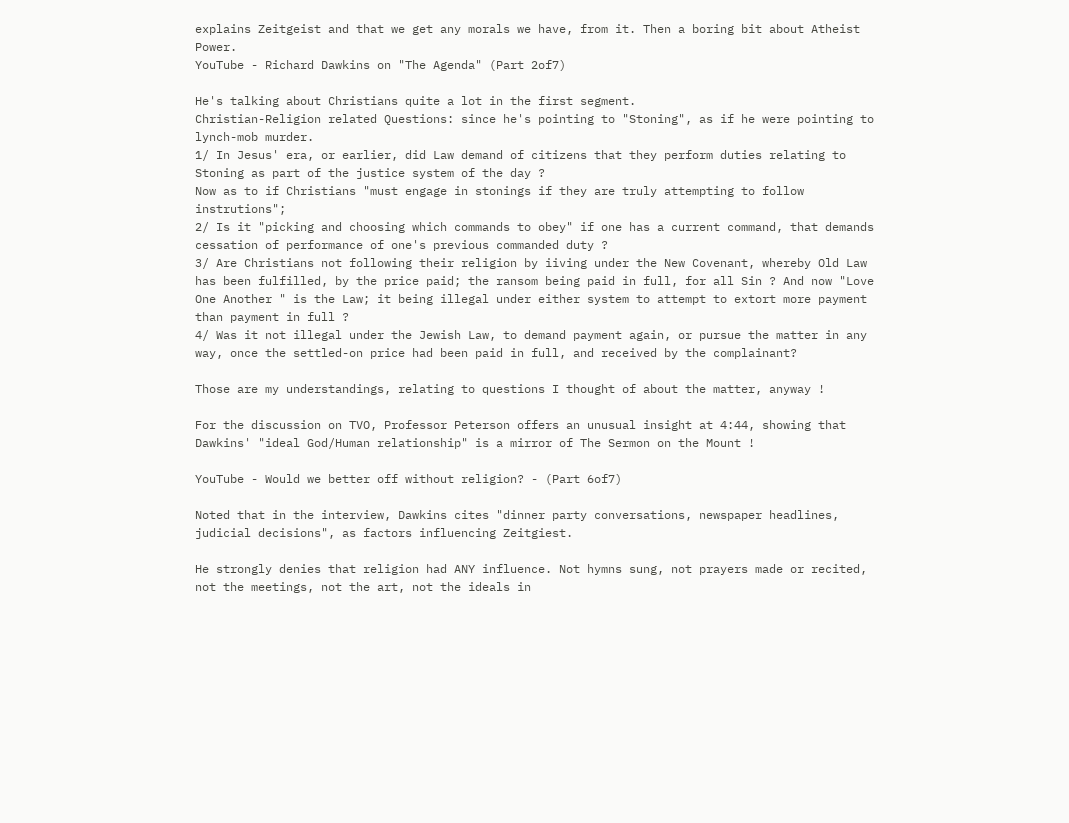explains Zeitgeist and that we get any morals we have, from it. Then a boring bit about Atheist Power.
YouTube - Richard Dawkins on "The Agenda" (Part 2of7)

He's talking about Christians quite a lot in the first segment.
Christian-Religion related Questions: since he's pointing to "Stoning", as if he were pointing to lynch-mob murder.
1/ In Jesus' era, or earlier, did Law demand of citizens that they perform duties relating to Stoning as part of the justice system of the day ?
Now as to if Christians "must engage in stonings if they are truly attempting to follow instrutions";
2/ Is it "picking and choosing which commands to obey" if one has a current command, that demands cessation of performance of one's previous commanded duty ?
3/ Are Christians not following their religion by iiving under the New Covenant, whereby Old Law has been fulfilled, by the price paid; the ransom being paid in full, for all Sin ? And now "Love One Another " is the Law; it being illegal under either system to attempt to extort more payment than payment in full ?
4/ Was it not illegal under the Jewish Law, to demand payment again, or pursue the matter in any way, once the settled-on price had been paid in full, and received by the complainant?

Those are my understandings, relating to questions I thought of about the matter, anyway !

For the discussion on TVO, Professor Peterson offers an unusual insight at 4:44, showing that Dawkins' "ideal God/Human relationship" is a mirror of The Sermon on the Mount !

YouTube - Would we better off without religion? - (Part 6of7)

Noted that in the interview, Dawkins cites "dinner party conversations, newspaper headlines, judicial decisions", as factors influencing Zeitgiest.

He strongly denies that religion had ANY influence. Not hymns sung, not prayers made or recited, not the meetings, not the art, not the ideals in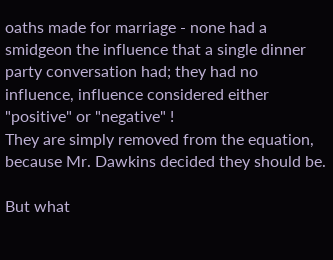oaths made for marriage - none had a smidgeon the influence that a single dinner party conversation had; they had no influence, influence considered either "positive" or "negative" !
They are simply removed from the equation, because Mr. Dawkins decided they should be.

But what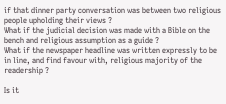if that dinner party conversation was between two religious people upholding their views ?
What if the judicial decision was made with a Bible on the bench and religious assumption as a guide ?
What if the newspaper headline was written expressly to be in line, and find favour with, religious majority of the readership ?

Is it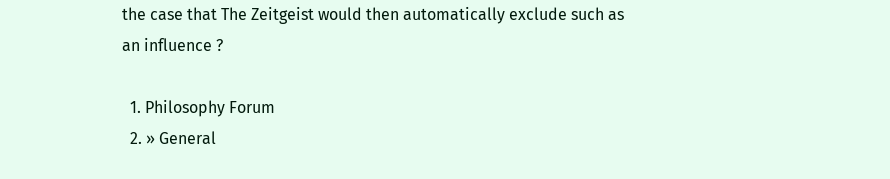the case that The Zeitgeist would then automatically exclude such as an influence ?

  1. Philosophy Forum
  2. » General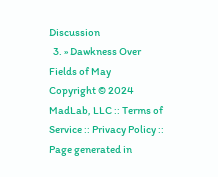Discussion
  3. » Dawkness Over Fields of May
Copyright © 2024 MadLab, LLC :: Terms of Service :: Privacy Policy :: Page generated in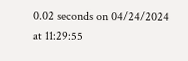0.02 seconds on 04/24/2024 at 11:29:55